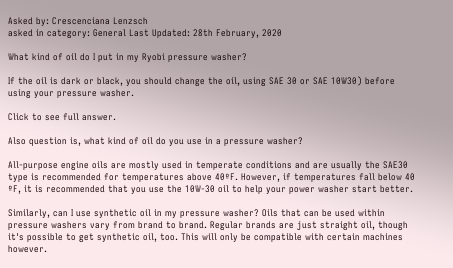Asked by: Crescenciana Lenzsch
asked in category: General Last Updated: 28th February, 2020

What kind of oil do I put in my Ryobi pressure washer?

If the oil is dark or black, you should change the oil, using SAE 30 or SAE 10W30) before using your pressure washer.

Click to see full answer.

Also question is, what kind of oil do you use in a pressure washer?

All-purpose engine oils are mostly used in temperate conditions and are usually the SAE30 type is recommended for temperatures above 40ºF. However, if temperatures fall below 40 ºF, it is recommended that you use the 10W-30 oil to help your power washer start better.

Similarly, can I use synthetic oil in my pressure washer? Oils that can be used within pressure washers vary from brand to brand. Regular brands are just straight oil, though it's possible to get synthetic oil, too. This will only be compatible with certain machines however.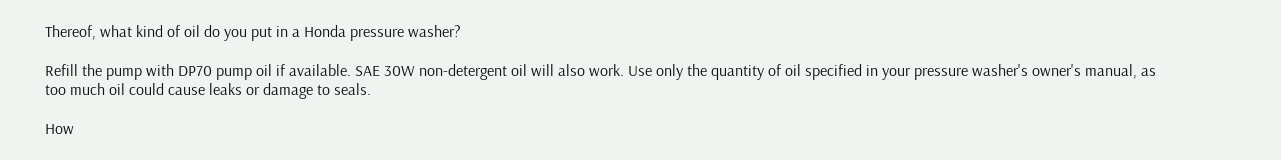Thereof, what kind of oil do you put in a Honda pressure washer?

Refill the pump with DP70 pump oil if available. SAE 30W non-detergent oil will also work. Use only the quantity of oil specified in your pressure washer's owner's manual, as too much oil could cause leaks or damage to seals.

How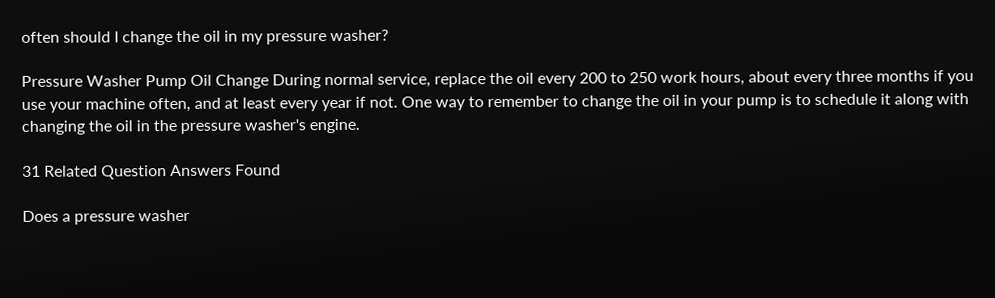often should I change the oil in my pressure washer?

Pressure Washer Pump Oil Change During normal service, replace the oil every 200 to 250 work hours, about every three months if you use your machine often, and at least every year if not. One way to remember to change the oil in your pump is to schedule it along with changing the oil in the pressure washer's engine.

31 Related Question Answers Found

Does a pressure washer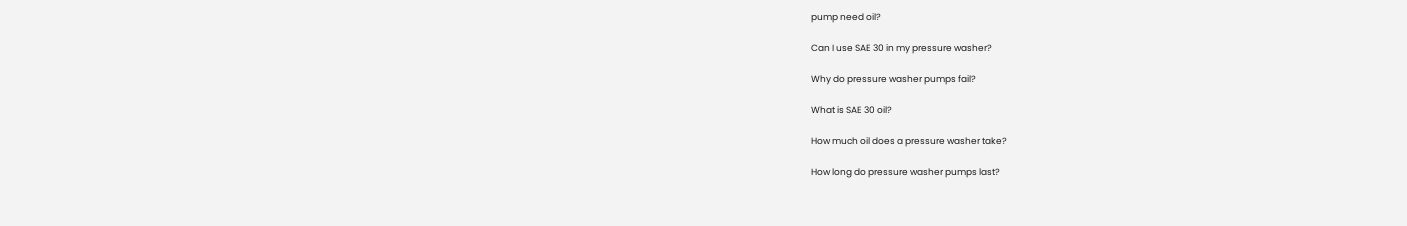pump need oil?

Can I use SAE 30 in my pressure washer?

Why do pressure washer pumps fail?

What is SAE 30 oil?

How much oil does a pressure washer take?

How long do pressure washer pumps last?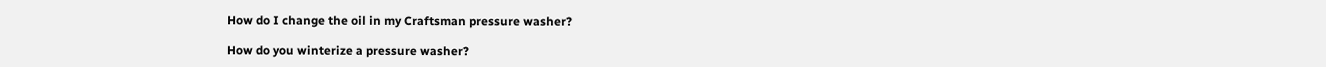How do I change the oil in my Craftsman pressure washer?

How do you winterize a pressure washer?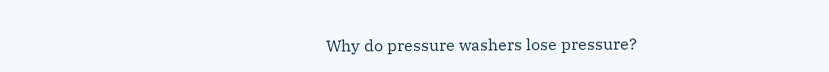Why do pressure washers lose pressure?